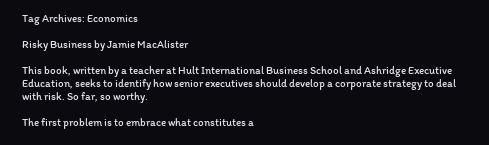Tag Archives: Economics

Risky Business by Jamie MacAlister

This book, written by a teacher at Hult International Business School and Ashridge Executive Education, seeks to identify how senior executives should develop a corporate strategy to deal with risk. So far, so worthy.

The first problem is to embrace what constitutes a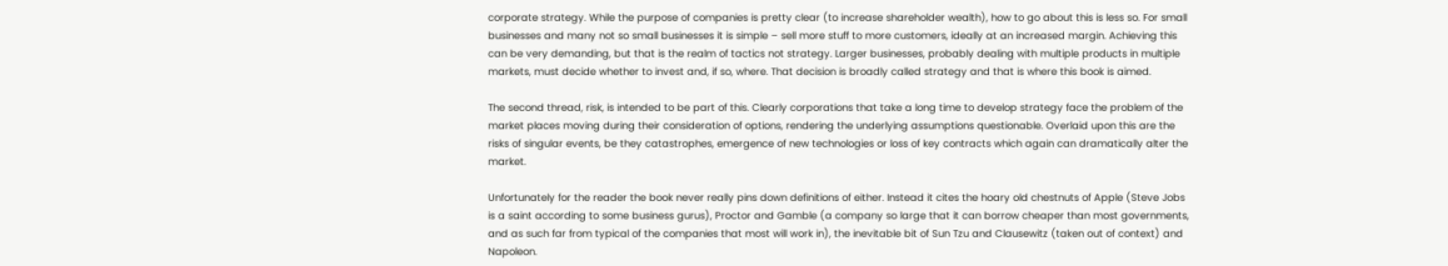corporate strategy. While the purpose of companies is pretty clear (to increase shareholder wealth), how to go about this is less so. For small businesses and many not so small businesses it is simple – sell more stuff to more customers, ideally at an increased margin. Achieving this can be very demanding, but that is the realm of tactics not strategy. Larger businesses, probably dealing with multiple products in multiple markets, must decide whether to invest and, if so, where. That decision is broadly called strategy and that is where this book is aimed.

The second thread, risk, is intended to be part of this. Clearly corporations that take a long time to develop strategy face the problem of the market places moving during their consideration of options, rendering the underlying assumptions questionable. Overlaid upon this are the risks of singular events, be they catastrophes, emergence of new technologies or loss of key contracts which again can dramatically alter the market.

Unfortunately for the reader the book never really pins down definitions of either. Instead it cites the hoary old chestnuts of Apple (Steve Jobs is a saint according to some business gurus), Proctor and Gamble (a company so large that it can borrow cheaper than most governments, and as such far from typical of the companies that most will work in), the inevitable bit of Sun Tzu and Clausewitz (taken out of context) and Napoleon.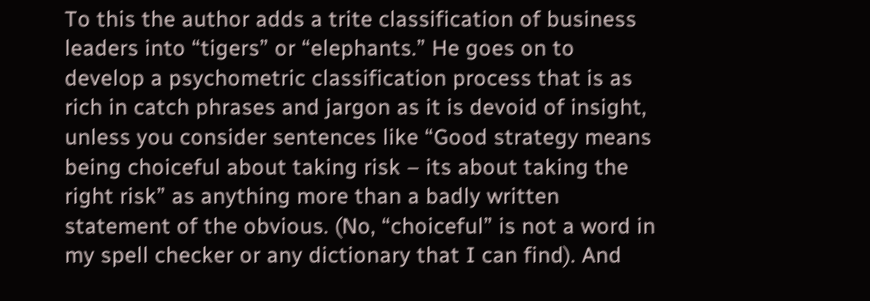To this the author adds a trite classification of business leaders into “tigers” or “elephants.” He goes on to develop a psychometric classification process that is as rich in catch phrases and jargon as it is devoid of insight, unless you consider sentences like “Good strategy means being choiceful about taking risk – its about taking the right risk” as anything more than a badly written statement of the obvious. (No, “choiceful” is not a word in my spell checker or any dictionary that I can find). And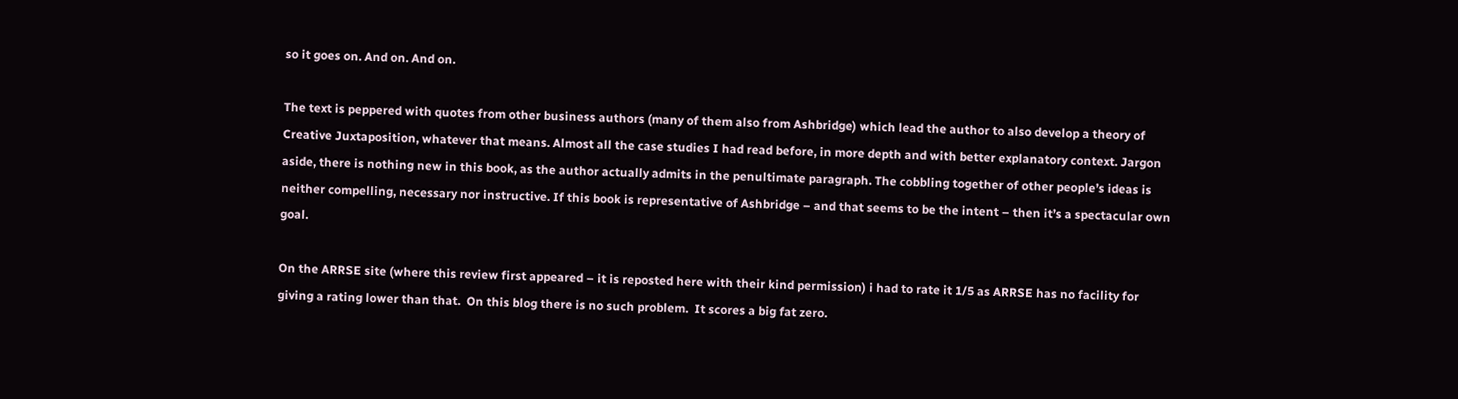so it goes on. And on. And on.

The text is peppered with quotes from other business authors (many of them also from Ashbridge) which lead the author to also develop a theory of Creative Juxtaposition, whatever that means. Almost all the case studies I had read before, in more depth and with better explanatory context. Jargon aside, there is nothing new in this book, as the author actually admits in the penultimate paragraph. The cobbling together of other people’s ideas is neither compelling, necessary nor instructive. If this book is representative of Ashbridge – and that seems to be the intent – then it’s a spectacular own goal.

On the ARRSE site (where this review first appeared – it is reposted here with their kind permission) i had to rate it 1/5 as ARRSE has no facility for giving a rating lower than that.  On this blog there is no such problem.  It scores a big fat zero.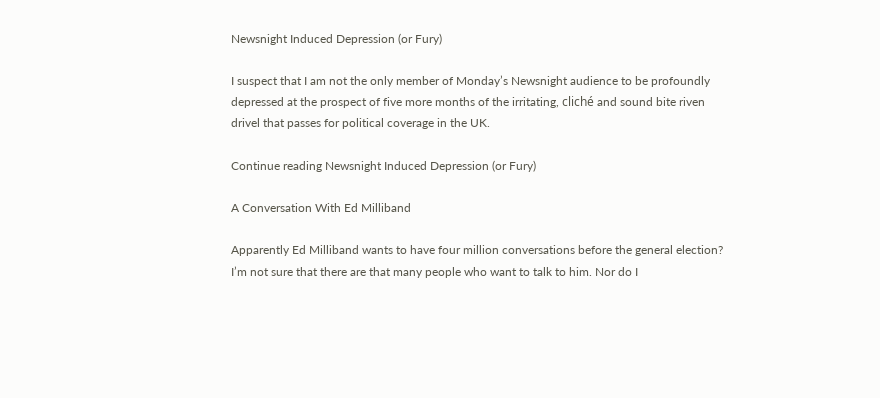Newsnight Induced Depression (or Fury)

I suspect that I am not the only member of Monday’s Newsnight audience to be profoundly depressed at the prospect of five more months of the irritating, cliché and sound bite riven drivel that passes for political coverage in the UK.

Continue reading Newsnight Induced Depression (or Fury)

A Conversation With Ed Milliband

Apparently Ed Milliband wants to have four million conversations before the general election? I’m not sure that there are that many people who want to talk to him. Nor do I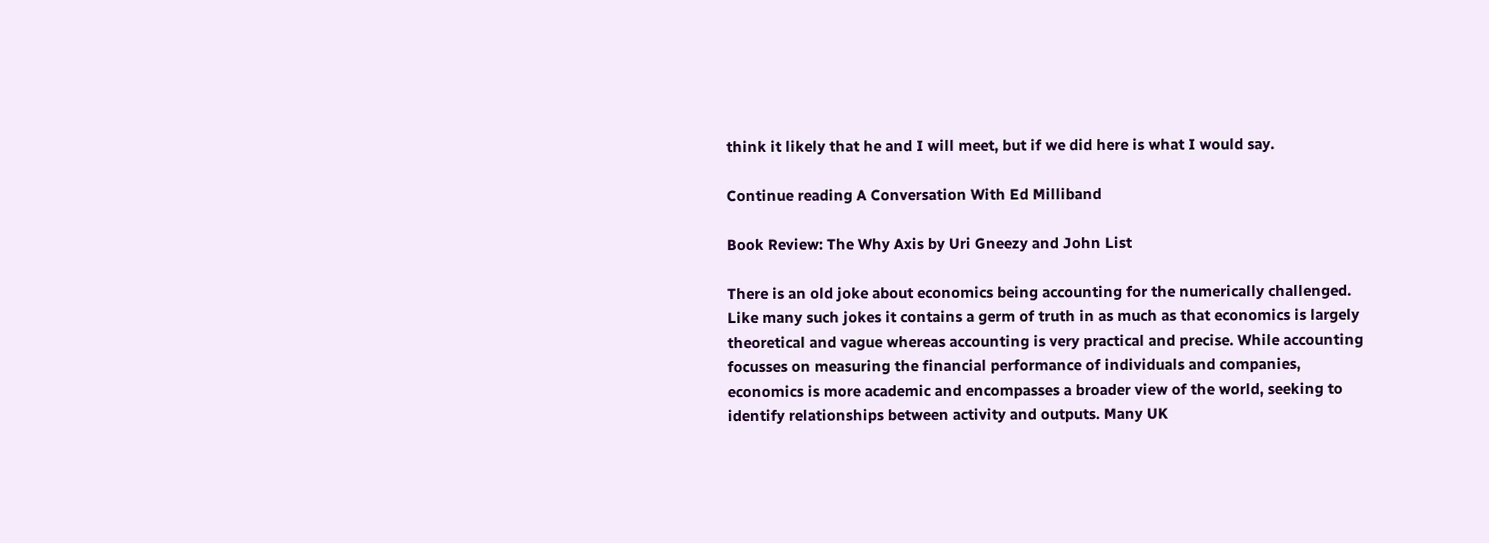think it likely that he and I will meet, but if we did here is what I would say.

Continue reading A Conversation With Ed Milliband

Book Review: The Why Axis by Uri Gneezy and John List

There is an old joke about economics being accounting for the numerically challenged. Like many such jokes it contains a germ of truth in as much as that economics is largely theoretical and vague whereas accounting is very practical and precise. While accounting focusses on measuring the financial performance of individuals and companies, economics is more academic and encompasses a broader view of the world, seeking to identify relationships between activity and outputs. Many UK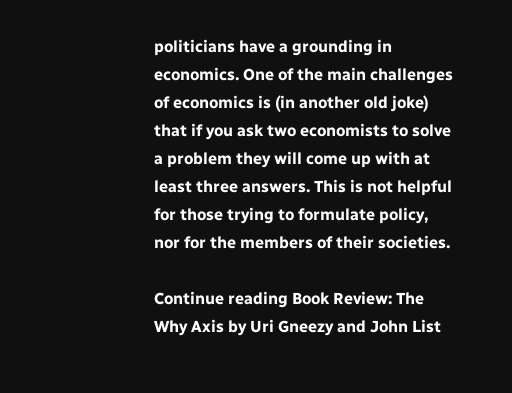politicians have a grounding in economics. One of the main challenges of economics is (in another old joke) that if you ask two economists to solve a problem they will come up with at least three answers. This is not helpful for those trying to formulate policy, nor for the members of their societies.

Continue reading Book Review: The Why Axis by Uri Gneezy and John List